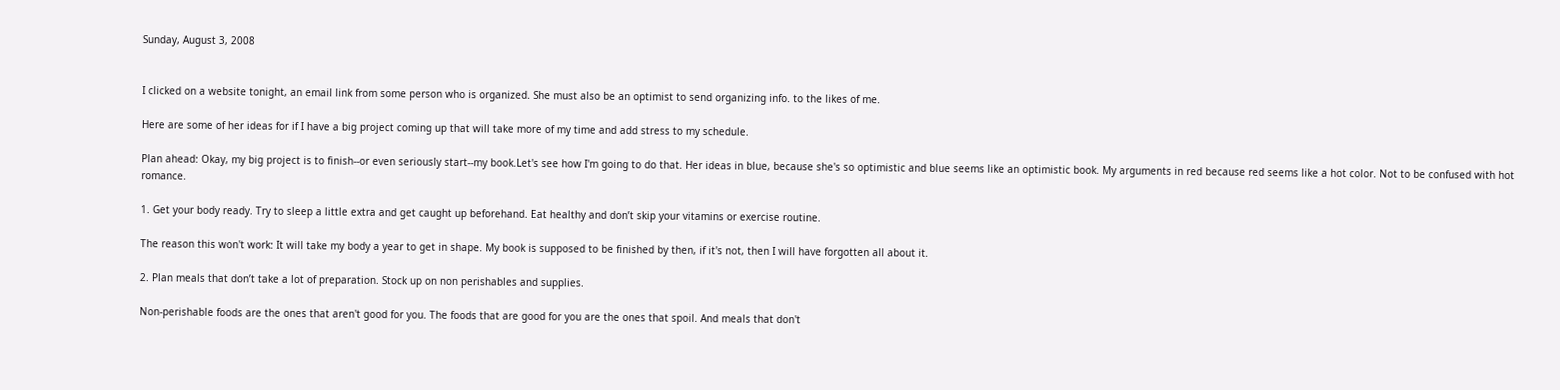Sunday, August 3, 2008


I clicked on a website tonight, an email link from some person who is organized. She must also be an optimist to send organizing info. to the likes of me.

Here are some of her ideas for if I have a big project coming up that will take more of my time and add stress to my schedule.

Plan ahead: Okay, my big project is to finish--or even seriously start--my book.Let's see how I'm going to do that. Her ideas in blue, because she's so optimistic and blue seems like an optimistic book. My arguments in red because red seems like a hot color. Not to be confused with hot romance.

1. Get your body ready. Try to sleep a little extra and get caught up beforehand. Eat healthy and don’t skip your vitamins or exercise routine.

The reason this won't work: It will take my body a year to get in shape. My book is supposed to be finished by then, if it's not, then I will have forgotten all about it.

2. Plan meals that don’t take a lot of preparation. Stock up on non perishables and supplies.

Non-perishable foods are the ones that aren't good for you. The foods that are good for you are the ones that spoil. And meals that don't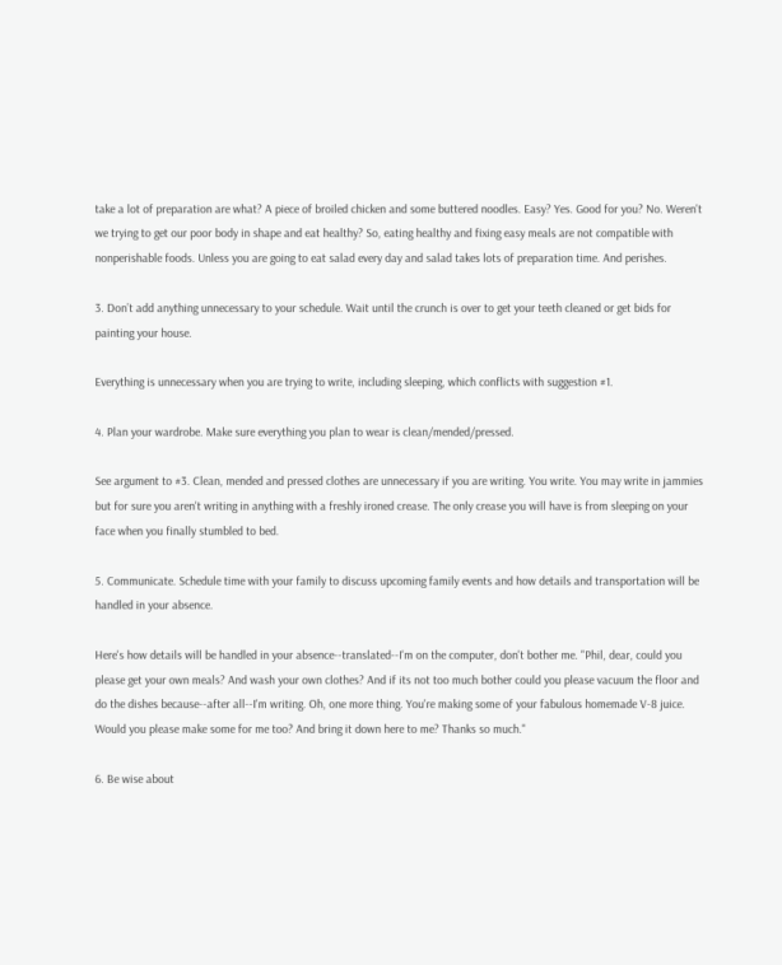take a lot of preparation are what? A piece of broiled chicken and some buttered noodles. Easy? Yes. Good for you? No. Weren't we trying to get our poor body in shape and eat healthy? So, eating healthy and fixing easy meals are not compatible with nonperishable foods. Unless you are going to eat salad every day and salad takes lots of preparation time. And perishes.

3. Don’t add anything unnecessary to your schedule. Wait until the crunch is over to get your teeth cleaned or get bids for painting your house.

Everything is unnecessary when you are trying to write, including sleeping, which conflicts with suggestion #1.

4. Plan your wardrobe. Make sure everything you plan to wear is clean/mended/pressed.

See argument to #3. Clean, mended and pressed clothes are unnecessary if you are writing. You write. You may write in jammies but for sure you aren't writing in anything with a freshly ironed crease. The only crease you will have is from sleeping on your face when you finally stumbled to bed.

5. Communicate. Schedule time with your family to discuss upcoming family events and how details and transportation will be handled in your absence.

Here's how details will be handled in your absence--translated--I'm on the computer, don't bother me. "Phil, dear, could you please get your own meals? And wash your own clothes? And if its not too much bother could you please vacuum the floor and do the dishes because--after all--I'm writing. Oh, one more thing. You're making some of your fabulous homemade V-8 juice. Would you please make some for me too? And bring it down here to me? Thanks so much."

6. Be wise about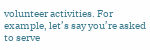volunteer activities. For example, let’s say you’re asked to serve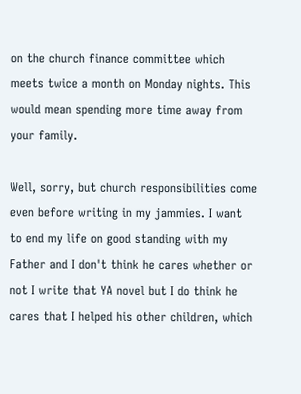on the church finance committee which meets twice a month on Monday nights. This would mean spending more time away from your family.

Well, sorry, but church responsibilities come even before writing in my jammies. I want to end my life on good standing with my Father and I don't think he cares whether or not I write that YA novel but I do think he cares that I helped his other children, which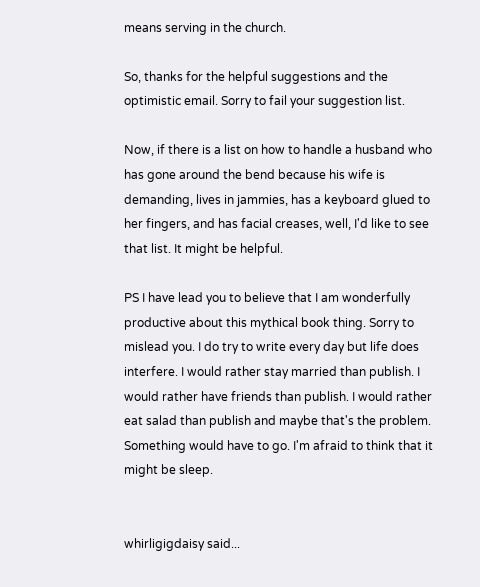means serving in the church.

So, thanks for the helpful suggestions and the optimistic email. Sorry to fail your suggestion list.

Now, if there is a list on how to handle a husband who has gone around the bend because his wife is demanding, lives in jammies, has a keyboard glued to her fingers, and has facial creases, well, I'd like to see that list. It might be helpful.

PS I have lead you to believe that I am wonderfully productive about this mythical book thing. Sorry to mislead you. I do try to write every day but life does interfere. I would rather stay married than publish. I would rather have friends than publish. I would rather eat salad than publish and maybe that's the problem. Something would have to go. I'm afraid to think that it might be sleep.


whirligigdaisy said...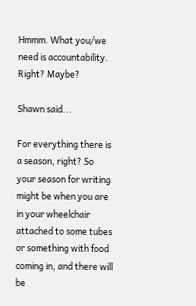Hmmm. What you/we need is accountability. Right? Maybe?

Shawn said...

For everything there is a season, right? So your season for writing might be when you are in your wheelchair attached to some tubes or something with food coming in, and there will be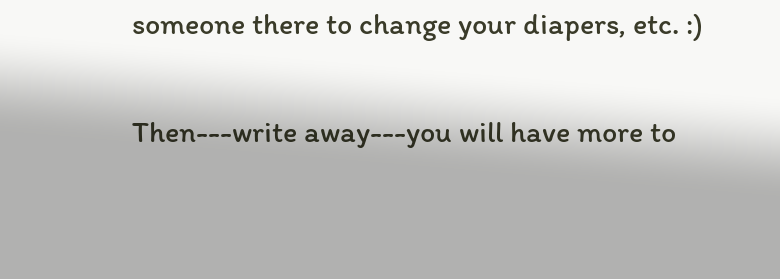someone there to change your diapers, etc. :)

Then---write away---you will have more to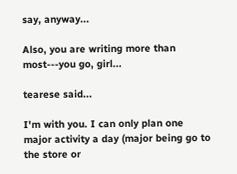say, anyway...

Also, you are writing more than most---you go, girl...

tearese said...

I'm with you. I can only plan one major activity a day (major being go to the store or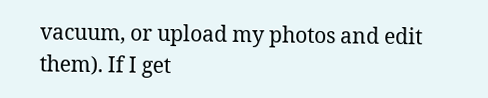vacuum, or upload my photos and edit them). If I get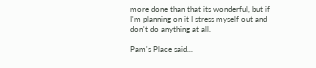more done than that its wonderful, but if I'm planning on it I stress myself out and don't do anything at all.

Pam's Place said...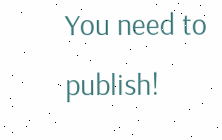You need to publish!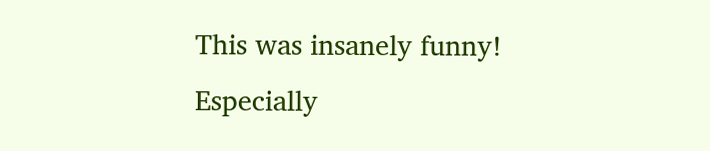This was insanely funny! Especially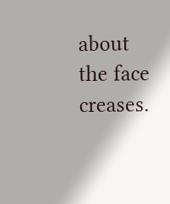about the face creases.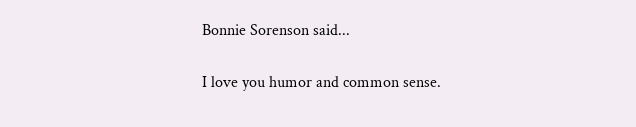Bonnie Sorenson said...

I love you humor and common sense.